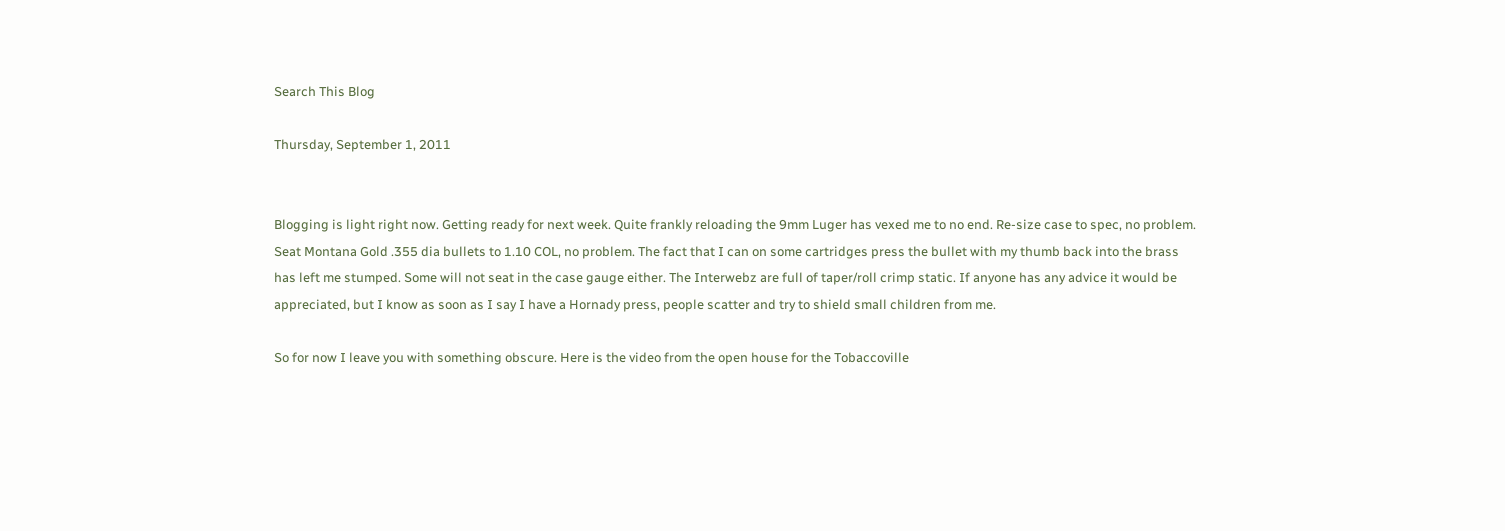Search This Blog

Thursday, September 1, 2011


Blogging is light right now. Getting ready for next week. Quite frankly reloading the 9mm Luger has vexed me to no end. Re-size case to spec, no problem. Seat Montana Gold .355 dia bullets to 1.10 COL, no problem. The fact that I can on some cartridges press the bullet with my thumb back into the brass has left me stumped. Some will not seat in the case gauge either. The Interwebz are full of taper/roll crimp static. If anyone has any advice it would be appreciated, but I know as soon as I say I have a Hornady press, people scatter and try to shield small children from me.

So for now I leave you with something obscure. Here is the video from the open house for the Tobaccoville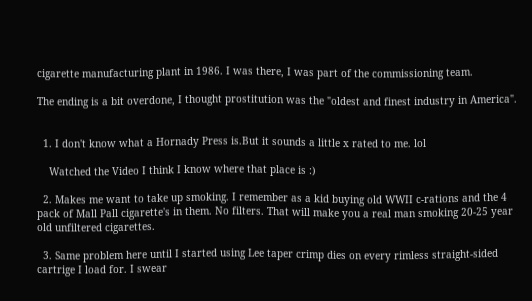cigarette manufacturing plant in 1986. I was there, I was part of the commissioning team.

The ending is a bit overdone, I thought prostitution was the "oldest and finest industry in America".


  1. I don't know what a Hornady Press is.But it sounds a little x rated to me. lol

    Watched the Video I think I know where that place is :)

  2. Makes me want to take up smoking. I remember as a kid buying old WWII c-rations and the 4 pack of Mall Pall cigarette's in them. No filters. That will make you a real man smoking 20-25 year old unfiltered cigarettes.

  3. Same problem here until I started using Lee taper crimp dies on every rimless straight-sided cartrige I load for. I swear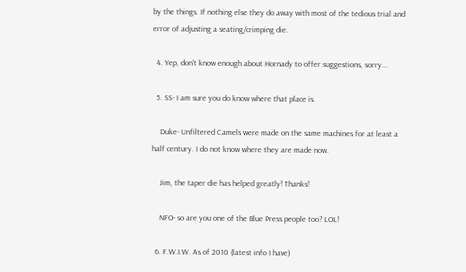by the things. If nothing else they do away with most of the tedious trial and error of adjusting a seating/crimping die.

  4. Yep, don't know enough about Hornady to offer suggestions, sorry...

  5. SS- I am sure you do know where that place is.

    Duke- Unfiltered Camels were made on the same machines for at least a half century. I do not know where they are made now.

    Jim, the taper die has helped greatly! Thanks!

    NFO- so are you one of the Blue Press people too? LOL!

  6. F.W.I.W. As of 2010 (latest info I have)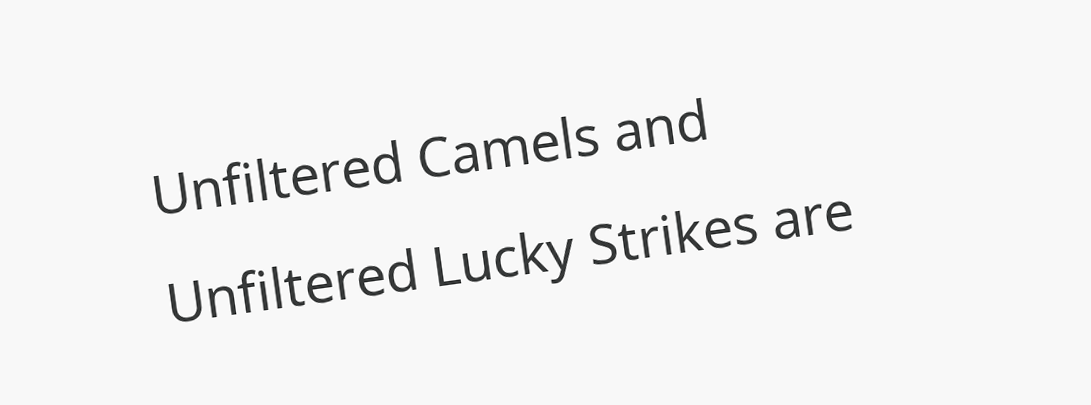Unfiltered Camels and Unfiltered Lucky Strikes are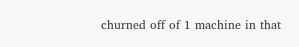churned off of 1 machine in that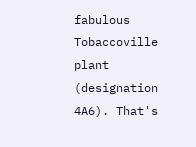fabulous Tobaccoville plant (designation 4A6). That's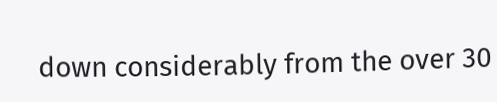down considerably from the over 30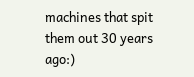machines that spit them out 30 years ago:)